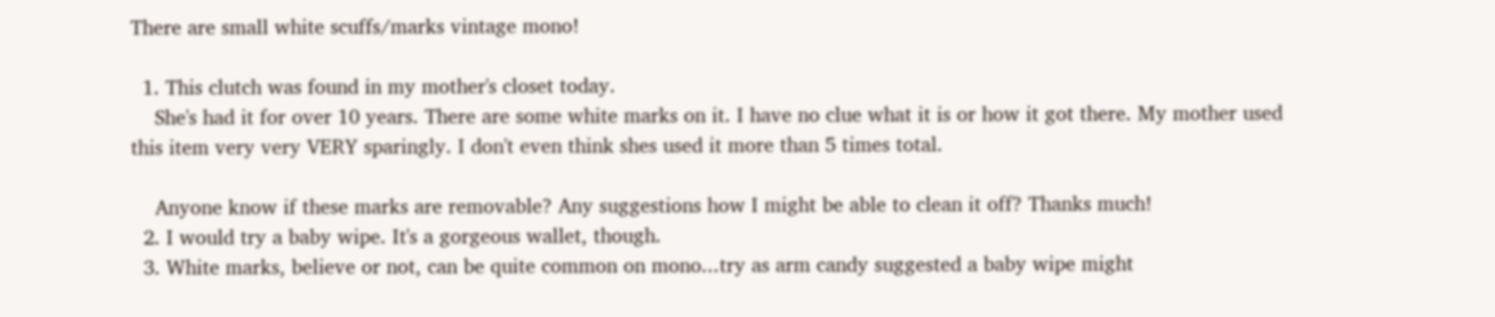There are small white scuffs/marks vintage mono!

  1. This clutch was found in my mother's closet today.
    She's had it for over 10 years. There are some white marks on it. I have no clue what it is or how it got there. My mother used this item very very VERY sparingly. I don't even think shes used it more than 5 times total.

    Anyone know if these marks are removable? Any suggestions how I might be able to clean it off? Thanks much!
  2. I would try a baby wipe. It's a gorgeous wallet, though.
  3. White marks, believe or not, can be quite common on mono...try as arm candy suggested a baby wipe might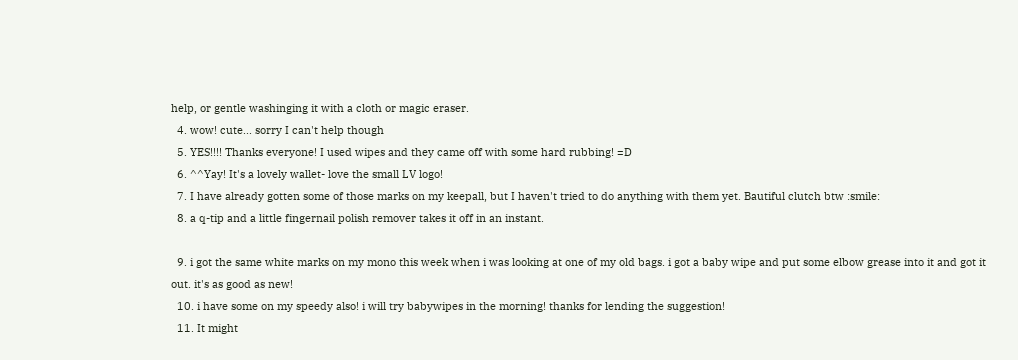help, or gentle washinging it with a cloth or magic eraser.
  4. wow! cute... sorry I can't help though
  5. YES!!!! Thanks everyone! I used wipes and they came off with some hard rubbing! =D
  6. ^^Yay! It's a lovely wallet- love the small LV logo!
  7. I have already gotten some of those marks on my keepall, but I haven't tried to do anything with them yet. Bautiful clutch btw :smile:
  8. a q-tip and a little fingernail polish remover takes it off in an instant.

  9. i got the same white marks on my mono this week when i was looking at one of my old bags. i got a baby wipe and put some elbow grease into it and got it out. it's as good as new!
  10. i have some on my speedy also! i will try babywipes in the morning! thanks for lending the suggestion!
  11. It might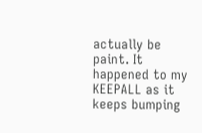actually be paint. It happened to my KEEPALL as it keeps bumping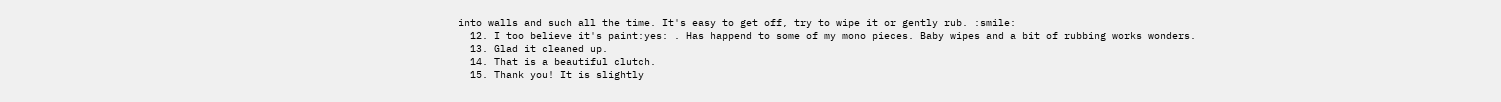into walls and such all the time. It's easy to get off, try to wipe it or gently rub. :smile:
  12. I too believe it's paint:yes: . Has happend to some of my mono pieces. Baby wipes and a bit of rubbing works wonders.
  13. Glad it cleaned up.
  14. That is a beautiful clutch.
  15. Thank you! It is slightly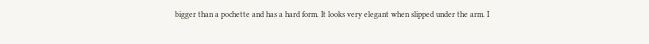bigger than a pochette and has a hard form. It looks very elegant when slipped under the arm. I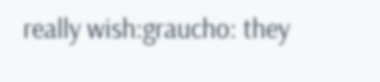really wish:graucho: they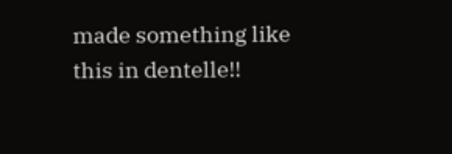made something like this in dentelle!!